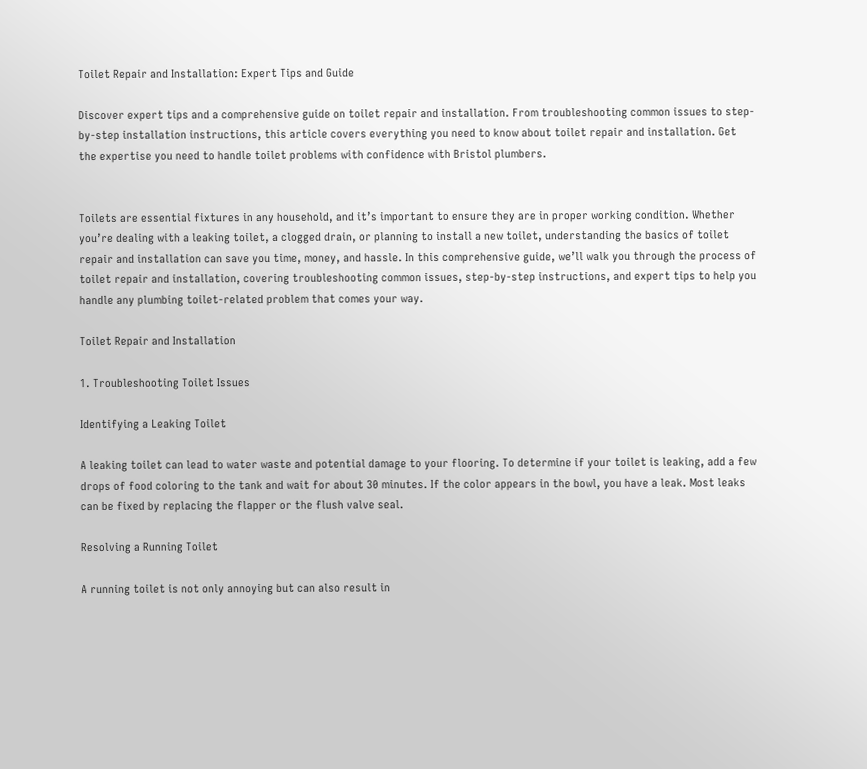Toilet Repair and Installation: Expert Tips and Guide

Discover expert tips and a comprehensive guide on toilet repair and installation. From troubleshooting common issues to step-by-step installation instructions, this article covers everything you need to know about toilet repair and installation. Get the expertise you need to handle toilet problems with confidence with Bristol plumbers.


Toilets are essential fixtures in any household, and it’s important to ensure they are in proper working condition. Whether you’re dealing with a leaking toilet, a clogged drain, or planning to install a new toilet, understanding the basics of toilet repair and installation can save you time, money, and hassle. In this comprehensive guide, we’ll walk you through the process of toilet repair and installation, covering troubleshooting common issues, step-by-step instructions, and expert tips to help you handle any plumbing toilet-related problem that comes your way.

Toilet Repair and Installation

1. Troubleshooting Toilet Issues

Identifying a Leaking Toilet

A leaking toilet can lead to water waste and potential damage to your flooring. To determine if your toilet is leaking, add a few drops of food coloring to the tank and wait for about 30 minutes. If the color appears in the bowl, you have a leak. Most leaks can be fixed by replacing the flapper or the flush valve seal.

Resolving a Running Toilet

A running toilet is not only annoying but can also result in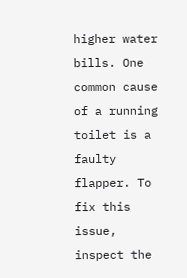higher water bills. One common cause of a running toilet is a faulty flapper. To fix this issue, inspect the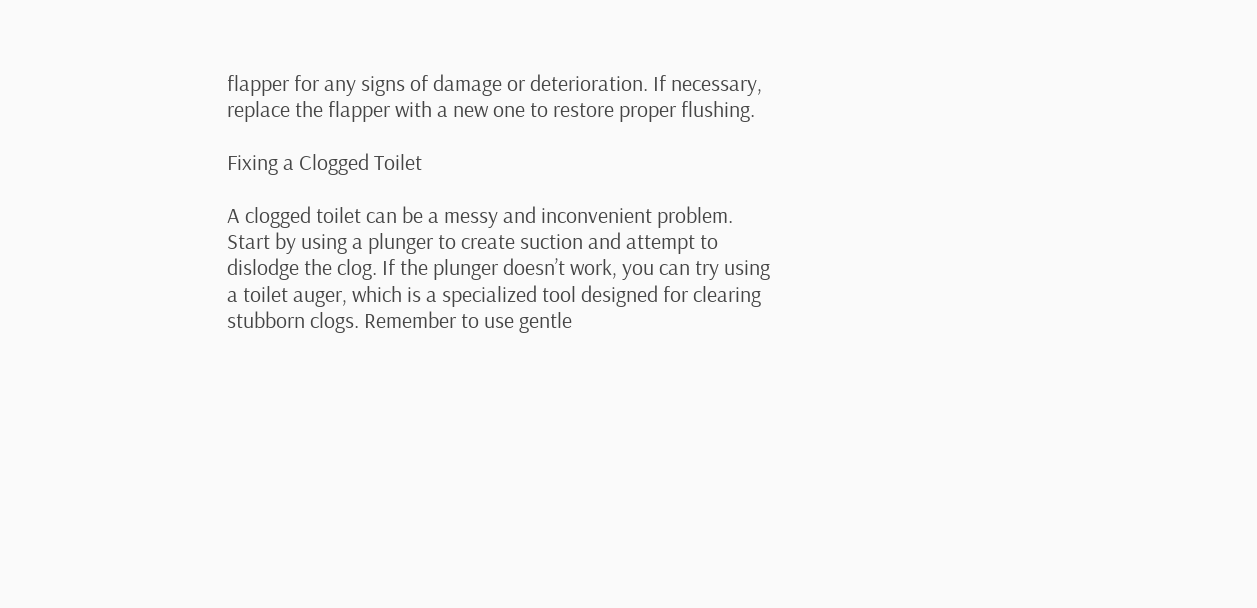flapper for any signs of damage or deterioration. If necessary, replace the flapper with a new one to restore proper flushing.

Fixing a Clogged Toilet

A clogged toilet can be a messy and inconvenient problem. Start by using a plunger to create suction and attempt to dislodge the clog. If the plunger doesn’t work, you can try using a toilet auger, which is a specialized tool designed for clearing stubborn clogs. Remember to use gentle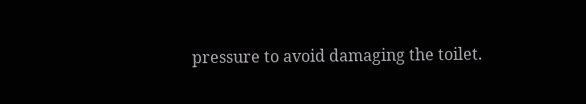pressure to avoid damaging the toilet.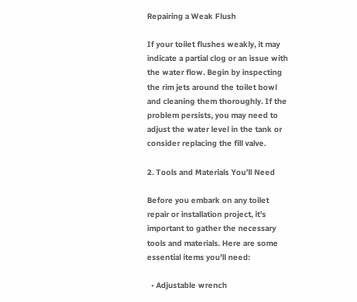Repairing a Weak Flush

If your toilet flushes weakly, it may indicate a partial clog or an issue with the water flow. Begin by inspecting the rim jets around the toilet bowl and cleaning them thoroughly. If the problem persists, you may need to adjust the water level in the tank or consider replacing the fill valve.

2. Tools and Materials You’ll Need

Before you embark on any toilet repair or installation project, it’s important to gather the necessary tools and materials. Here are some essential items you’ll need:

  • Adjustable wrench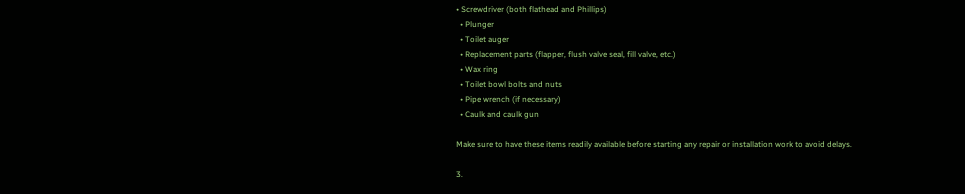• Screwdriver (both flathead and Phillips)
  • Plunger
  • Toilet auger
  • Replacement parts (flapper, flush valve seal, fill valve, etc.)
  • Wax ring
  • Toilet bowl bolts and nuts
  • Pipe wrench (if necessary)
  • Caulk and caulk gun

Make sure to have these items readily available before starting any repair or installation work to avoid delays.

3.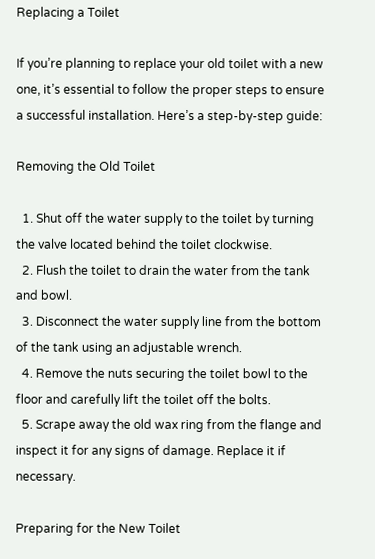Replacing a Toilet

If you’re planning to replace your old toilet with a new one, it’s essential to follow the proper steps to ensure a successful installation. Here’s a step-by-step guide:

Removing the Old Toilet

  1. Shut off the water supply to the toilet by turning the valve located behind the toilet clockwise.
  2. Flush the toilet to drain the water from the tank and bowl.
  3. Disconnect the water supply line from the bottom of the tank using an adjustable wrench.
  4. Remove the nuts securing the toilet bowl to the floor and carefully lift the toilet off the bolts.
  5. Scrape away the old wax ring from the flange and inspect it for any signs of damage. Replace it if necessary.

Preparing for the New Toilet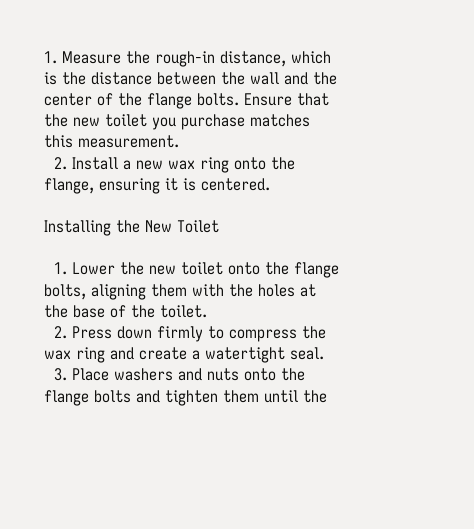1. Measure the rough-in distance, which is the distance between the wall and the center of the flange bolts. Ensure that the new toilet you purchase matches this measurement.
  2. Install a new wax ring onto the flange, ensuring it is centered.

Installing the New Toilet

  1. Lower the new toilet onto the flange bolts, aligning them with the holes at the base of the toilet.
  2. Press down firmly to compress the wax ring and create a watertight seal.
  3. Place washers and nuts onto the flange bolts and tighten them until the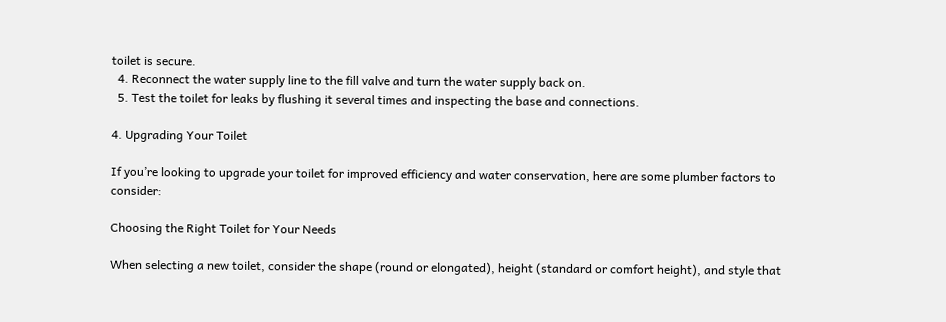toilet is secure.
  4. Reconnect the water supply line to the fill valve and turn the water supply back on.
  5. Test the toilet for leaks by flushing it several times and inspecting the base and connections.

4. Upgrading Your Toilet

If you’re looking to upgrade your toilet for improved efficiency and water conservation, here are some plumber factors to consider:

Choosing the Right Toilet for Your Needs

When selecting a new toilet, consider the shape (round or elongated), height (standard or comfort height), and style that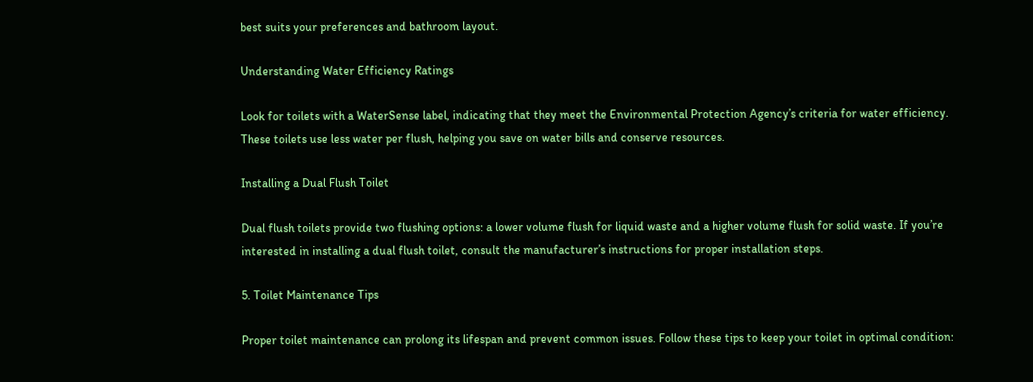best suits your preferences and bathroom layout.

Understanding Water Efficiency Ratings

Look for toilets with a WaterSense label, indicating that they meet the Environmental Protection Agency’s criteria for water efficiency. These toilets use less water per flush, helping you save on water bills and conserve resources.

Installing a Dual Flush Toilet

Dual flush toilets provide two flushing options: a lower volume flush for liquid waste and a higher volume flush for solid waste. If you’re interested in installing a dual flush toilet, consult the manufacturer’s instructions for proper installation steps.

5. Toilet Maintenance Tips

Proper toilet maintenance can prolong its lifespan and prevent common issues. Follow these tips to keep your toilet in optimal condition: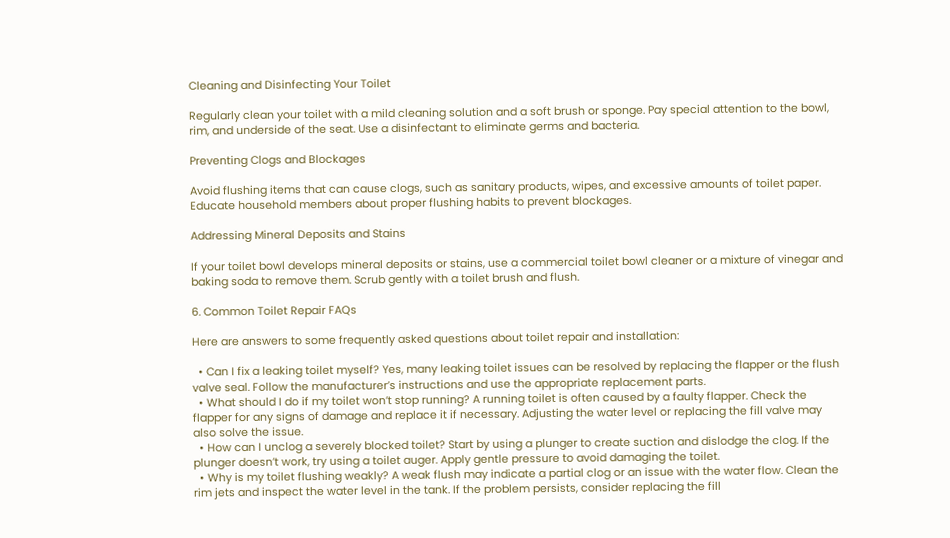Cleaning and Disinfecting Your Toilet

Regularly clean your toilet with a mild cleaning solution and a soft brush or sponge. Pay special attention to the bowl, rim, and underside of the seat. Use a disinfectant to eliminate germs and bacteria.

Preventing Clogs and Blockages

Avoid flushing items that can cause clogs, such as sanitary products, wipes, and excessive amounts of toilet paper. Educate household members about proper flushing habits to prevent blockages.

Addressing Mineral Deposits and Stains

If your toilet bowl develops mineral deposits or stains, use a commercial toilet bowl cleaner or a mixture of vinegar and baking soda to remove them. Scrub gently with a toilet brush and flush.

6. Common Toilet Repair FAQs

Here are answers to some frequently asked questions about toilet repair and installation:

  • Can I fix a leaking toilet myself? Yes, many leaking toilet issues can be resolved by replacing the flapper or the flush valve seal. Follow the manufacturer’s instructions and use the appropriate replacement parts.
  • What should I do if my toilet won’t stop running? A running toilet is often caused by a faulty flapper. Check the flapper for any signs of damage and replace it if necessary. Adjusting the water level or replacing the fill valve may also solve the issue.
  • How can I unclog a severely blocked toilet? Start by using a plunger to create suction and dislodge the clog. If the plunger doesn’t work, try using a toilet auger. Apply gentle pressure to avoid damaging the toilet.
  • Why is my toilet flushing weakly? A weak flush may indicate a partial clog or an issue with the water flow. Clean the rim jets and inspect the water level in the tank. If the problem persists, consider replacing the fill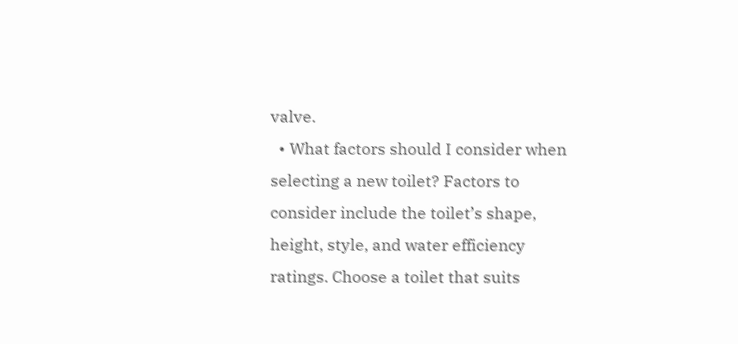valve.
  • What factors should I consider when selecting a new toilet? Factors to consider include the toilet’s shape, height, style, and water efficiency ratings. Choose a toilet that suits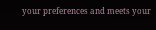your preferences and meets your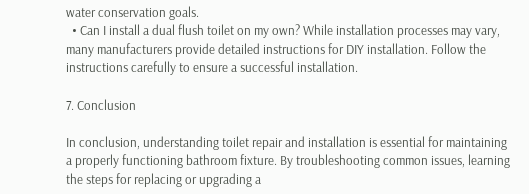water conservation goals.
  • Can I install a dual flush toilet on my own? While installation processes may vary, many manufacturers provide detailed instructions for DIY installation. Follow the instructions carefully to ensure a successful installation.

7. Conclusion

In conclusion, understanding toilet repair and installation is essential for maintaining a properly functioning bathroom fixture. By troubleshooting common issues, learning the steps for replacing or upgrading a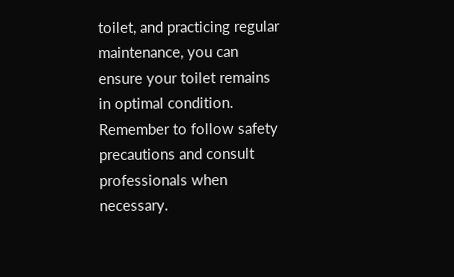toilet, and practicing regular maintenance, you can ensure your toilet remains in optimal condition. Remember to follow safety precautions and consult professionals when necessary.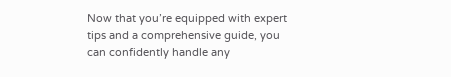Now that you’re equipped with expert tips and a comprehensive guide, you can confidently handle any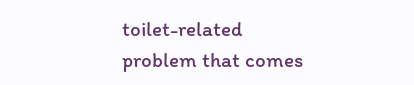toilet-related problem that comes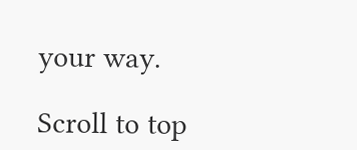your way.

Scroll to top